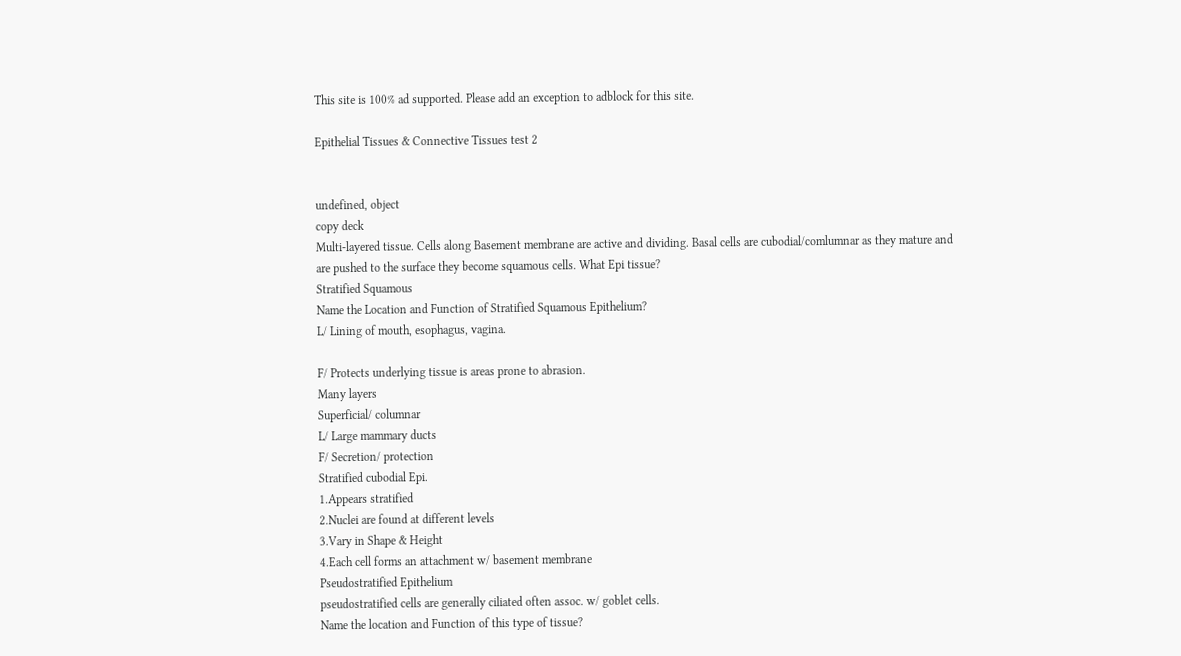This site is 100% ad supported. Please add an exception to adblock for this site.

Epithelial Tissues & Connective Tissues test 2


undefined, object
copy deck
Multi-layered tissue. Cells along Basement membrane are active and dividing. Basal cells are cubodial/comlumnar as they mature and are pushed to the surface they become squamous cells. What Epi tissue?
Stratified Squamous
Name the Location and Function of Stratified Squamous Epithelium?
L/ Lining of mouth, esophagus, vagina.

F/ Protects underlying tissue is areas prone to abrasion.
Many layers
Superficial/ columnar
L/ Large mammary ducts
F/ Secretion/ protection
Stratified cubodial Epi.
1.Appears stratified
2.Nuclei are found at different levels
3.Vary in Shape & Height
4.Each cell forms an attachment w/ basement membrane
Pseudostratified Epithelium
pseudostratified cells are generally ciliated often assoc. w/ goblet cells.
Name the location and Function of this type of tissue?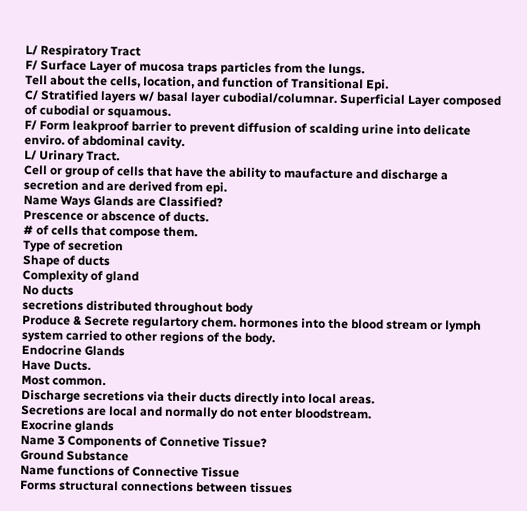L/ Respiratory Tract
F/ Surface Layer of mucosa traps particles from the lungs.
Tell about the cells, location, and function of Transitional Epi.
C/ Stratified layers w/ basal layer cubodial/columnar. Superficial Layer composed of cubodial or squamous.
F/ Form leakproof barrier to prevent diffusion of scalding urine into delicate enviro. of abdominal cavity.
L/ Urinary Tract.
Cell or group of cells that have the ability to maufacture and discharge a secretion and are derived from epi.
Name Ways Glands are Classified?
Prescence or abscence of ducts.
# of cells that compose them.
Type of secretion
Shape of ducts
Complexity of gland
No ducts
secretions distributed throughout body
Produce & Secrete regulartory chem. hormones into the blood stream or lymph system carried to other regions of the body.
Endocrine Glands
Have Ducts.
Most common.
Discharge secretions via their ducts directly into local areas.
Secretions are local and normally do not enter bloodstream.
Exocrine glands
Name 3 Components of Connetive Tissue?
Ground Substance
Name functions of Connective Tissue
Forms structural connections between tissues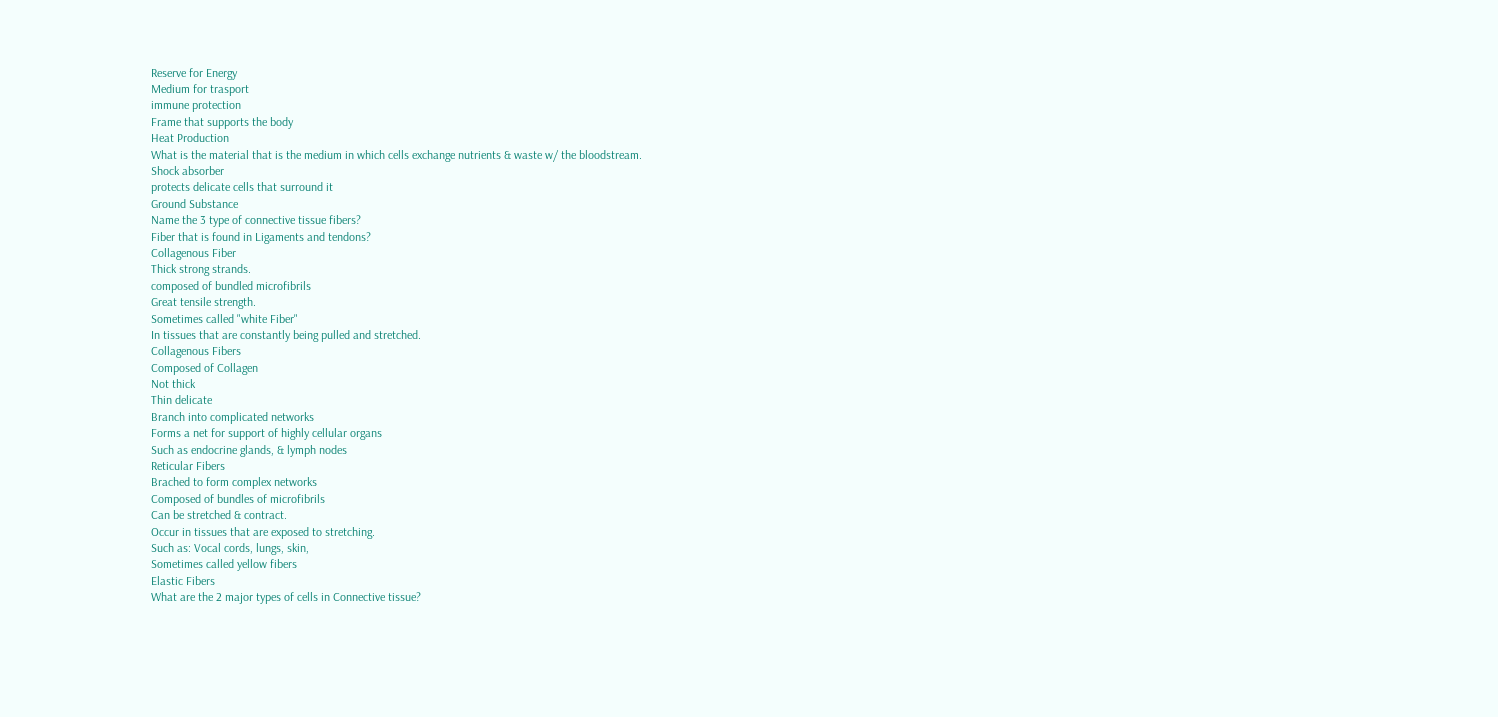Reserve for Energy
Medium for trasport
immune protection
Frame that supports the body
Heat Production
What is the material that is the medium in which cells exchange nutrients & waste w/ the bloodstream.
Shock absorber
protects delicate cells that surround it
Ground Substance
Name the 3 type of connective tissue fibers?
Fiber that is found in Ligaments and tendons?
Collagenous Fiber
Thick strong strands.
composed of bundled microfibrils
Great tensile strength.
Sometimes called "white Fiber"
In tissues that are constantly being pulled and stretched.
Collagenous Fibers
Composed of Collagen
Not thick
Thin delicate
Branch into complicated networks
Forms a net for support of highly cellular organs
Such as endocrine glands, & lymph nodes
Reticular Fibers
Brached to form complex networks
Composed of bundles of microfibrils
Can be stretched & contract.
Occur in tissues that are exposed to stretching.
Such as: Vocal cords, lungs, skin,
Sometimes called yellow fibers
Elastic Fibers
What are the 2 major types of cells in Connective tissue?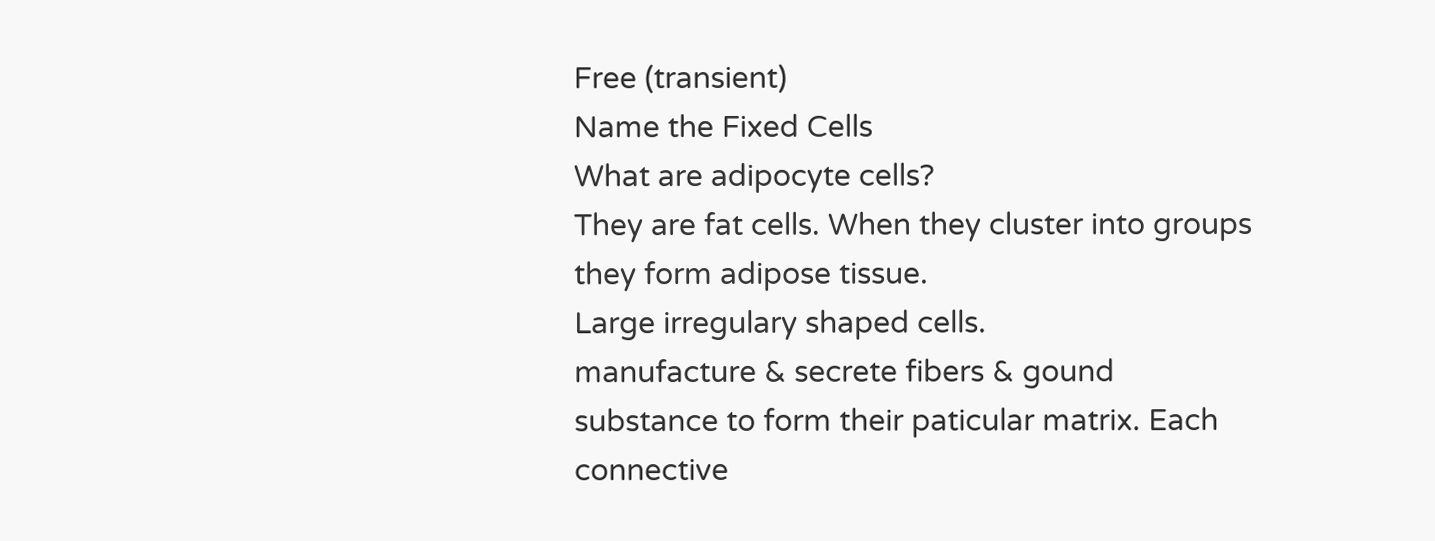Free (transient)
Name the Fixed Cells
What are adipocyte cells?
They are fat cells. When they cluster into groups they form adipose tissue.
Large irregulary shaped cells.
manufacture & secrete fibers & gound substance to form their paticular matrix. Each connective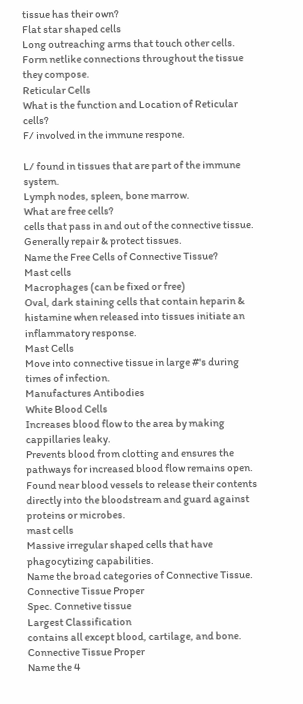tissue has their own?
Flat star shaped cells
Long outreaching arms that touch other cells. Form netlike connections throughout the tissue they compose.
Reticular Cells
What is the function and Location of Reticular cells?
F/ involved in the immune respone.

L/ found in tissues that are part of the immune system.
Lymph nodes, spleen, bone marrow.
What are free cells?
cells that pass in and out of the connective tissue. Generally repair & protect tissues.
Name the Free Cells of Connective Tissue?
Mast cells
Macrophages (can be fixed or free)
Oval, dark staining cells that contain heparin & histamine when released into tissues initiate an inflammatory response.
Mast Cells
Move into connective tissue in large #'s during times of infection.
Manufactures Antibodies
White Blood Cells
Increases blood flow to the area by making cappillaries leaky.
Prevents blood from clotting and ensures the pathways for increased blood flow remains open.
Found near blood vessels to release their contents directly into the bloodstream and guard against proteins or microbes.
mast cells
Massive irregular shaped cells that have phagocytizing capabilities.
Name the broad categories of Connective Tissue.
Connective Tissue Proper
Spec. Connetive tissue
Largest Classification
contains all except blood, cartilage, and bone.
Connective Tissue Proper
Name the 4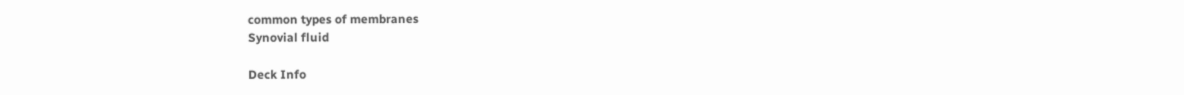common types of membranes
Synovial fluid

Deck Info